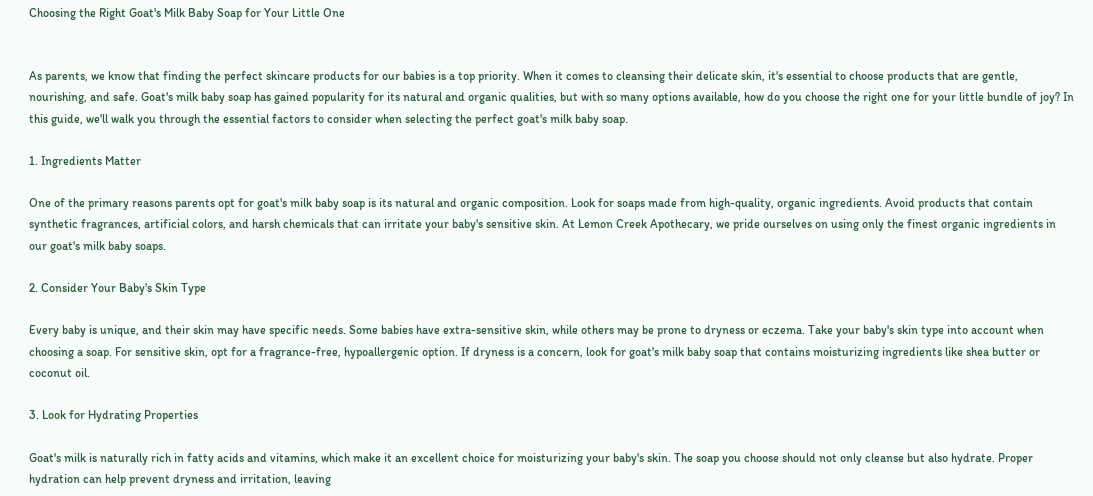Choosing the Right Goat's Milk Baby Soap for Your Little One


As parents, we know that finding the perfect skincare products for our babies is a top priority. When it comes to cleansing their delicate skin, it's essential to choose products that are gentle, nourishing, and safe. Goat's milk baby soap has gained popularity for its natural and organic qualities, but with so many options available, how do you choose the right one for your little bundle of joy? In this guide, we'll walk you through the essential factors to consider when selecting the perfect goat's milk baby soap.

1. Ingredients Matter

One of the primary reasons parents opt for goat's milk baby soap is its natural and organic composition. Look for soaps made from high-quality, organic ingredients. Avoid products that contain synthetic fragrances, artificial colors, and harsh chemicals that can irritate your baby's sensitive skin. At Lemon Creek Apothecary, we pride ourselves on using only the finest organic ingredients in our goat's milk baby soaps.

2. Consider Your Baby's Skin Type

Every baby is unique, and their skin may have specific needs. Some babies have extra-sensitive skin, while others may be prone to dryness or eczema. Take your baby's skin type into account when choosing a soap. For sensitive skin, opt for a fragrance-free, hypoallergenic option. If dryness is a concern, look for goat's milk baby soap that contains moisturizing ingredients like shea butter or coconut oil.

3. Look for Hydrating Properties

Goat's milk is naturally rich in fatty acids and vitamins, which make it an excellent choice for moisturizing your baby's skin. The soap you choose should not only cleanse but also hydrate. Proper hydration can help prevent dryness and irritation, leaving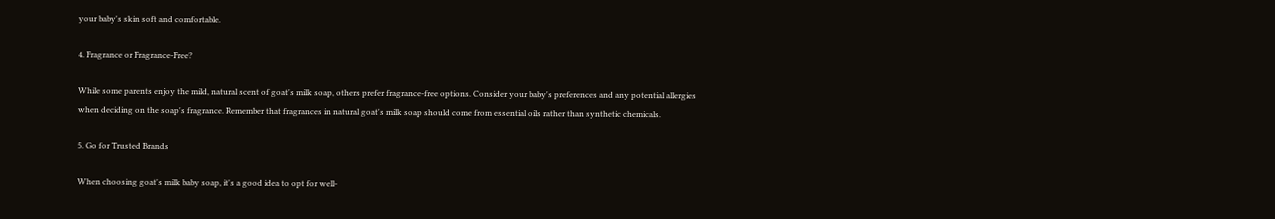your baby's skin soft and comfortable.

4. Fragrance or Fragrance-Free?

While some parents enjoy the mild, natural scent of goat's milk soap, others prefer fragrance-free options. Consider your baby's preferences and any potential allergies when deciding on the soap's fragrance. Remember that fragrances in natural goat's milk soap should come from essential oils rather than synthetic chemicals.

5. Go for Trusted Brands

When choosing goat's milk baby soap, it's a good idea to opt for well-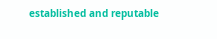established and reputable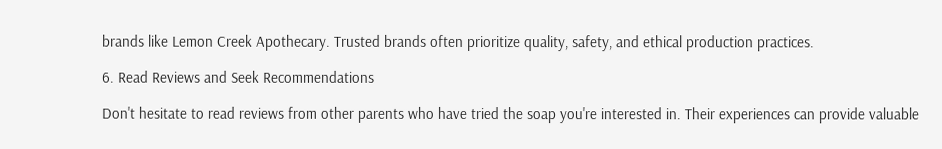brands like Lemon Creek Apothecary. Trusted brands often prioritize quality, safety, and ethical production practices.

6. Read Reviews and Seek Recommendations

Don't hesitate to read reviews from other parents who have tried the soap you're interested in. Their experiences can provide valuable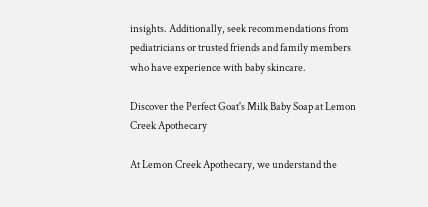insights. Additionally, seek recommendations from pediatricians or trusted friends and family members who have experience with baby skincare.

Discover the Perfect Goat's Milk Baby Soap at Lemon Creek Apothecary

At Lemon Creek Apothecary, we understand the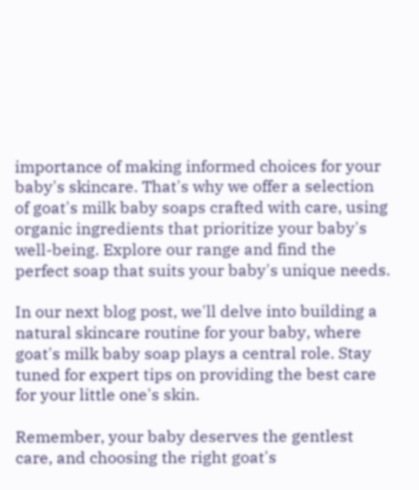importance of making informed choices for your baby's skincare. That's why we offer a selection of goat's milk baby soaps crafted with care, using organic ingredients that prioritize your baby's well-being. Explore our range and find the perfect soap that suits your baby's unique needs.

In our next blog post, we'll delve into building a natural skincare routine for your baby, where goat's milk baby soap plays a central role. Stay tuned for expert tips on providing the best care for your little one's skin.

Remember, your baby deserves the gentlest care, and choosing the right goat's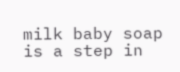milk baby soap is a step in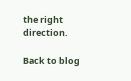the right direction.

Back to blog